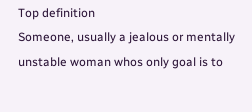Top definition
Someone, usually a jealous or mentally unstable woman whos only goal is to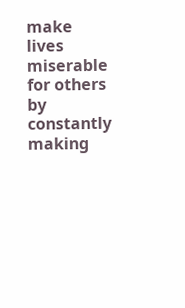make lives miserable for others by constantly making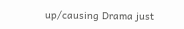up/causing Drama just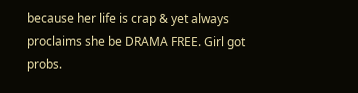because her life is crap & yet always proclaims she be DRAMA FREE. Girl got probs.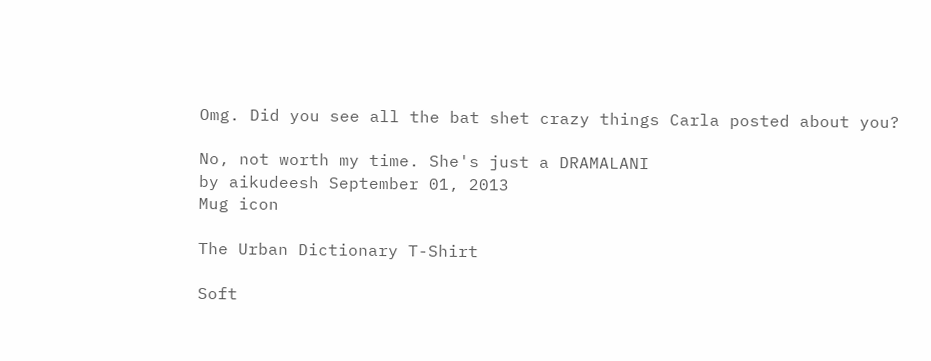Omg. Did you see all the bat shet crazy things Carla posted about you?

No, not worth my time. She's just a DRAMALANI
by aikudeesh September 01, 2013
Mug icon

The Urban Dictionary T-Shirt

Soft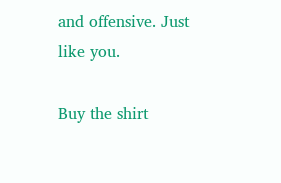and offensive. Just like you.

Buy the shirt